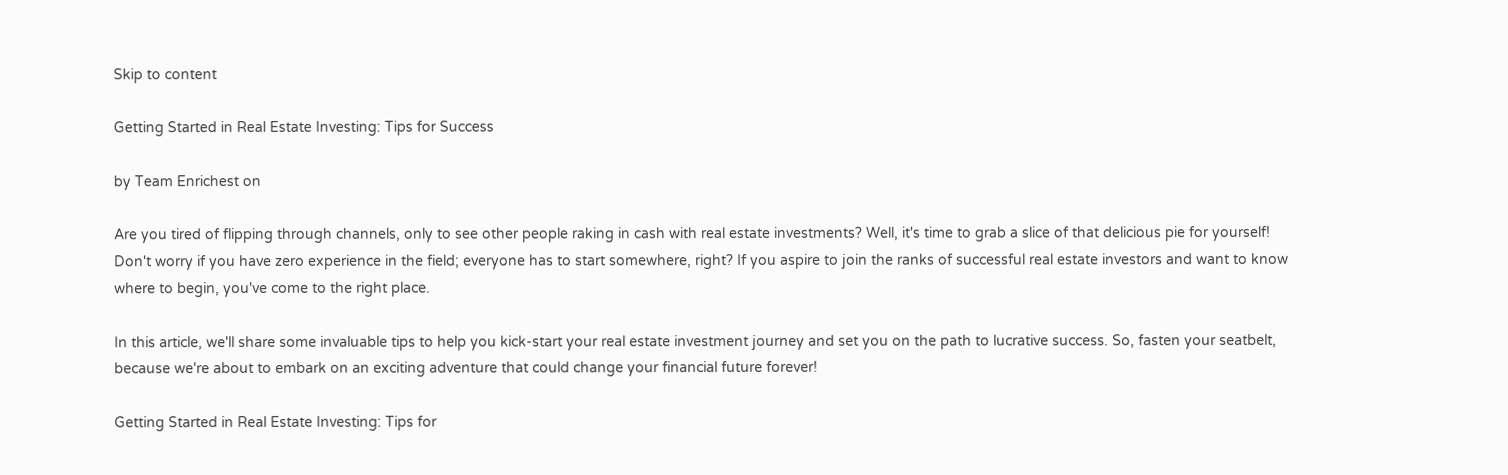Skip to content

Getting Started in Real Estate Investing: Tips for Success

by Team Enrichest on

Are you tired of flipping through channels, only to see other people raking in cash with real estate investments? Well, it's time to grab a slice of that delicious pie for yourself! Don't worry if you have zero experience in the field; everyone has to start somewhere, right? If you aspire to join the ranks of successful real estate investors and want to know where to begin, you've come to the right place.

In this article, we'll share some invaluable tips to help you kick-start your real estate investment journey and set you on the path to lucrative success. So, fasten your seatbelt, because we're about to embark on an exciting adventure that could change your financial future forever!

Getting Started in Real Estate Investing: Tips for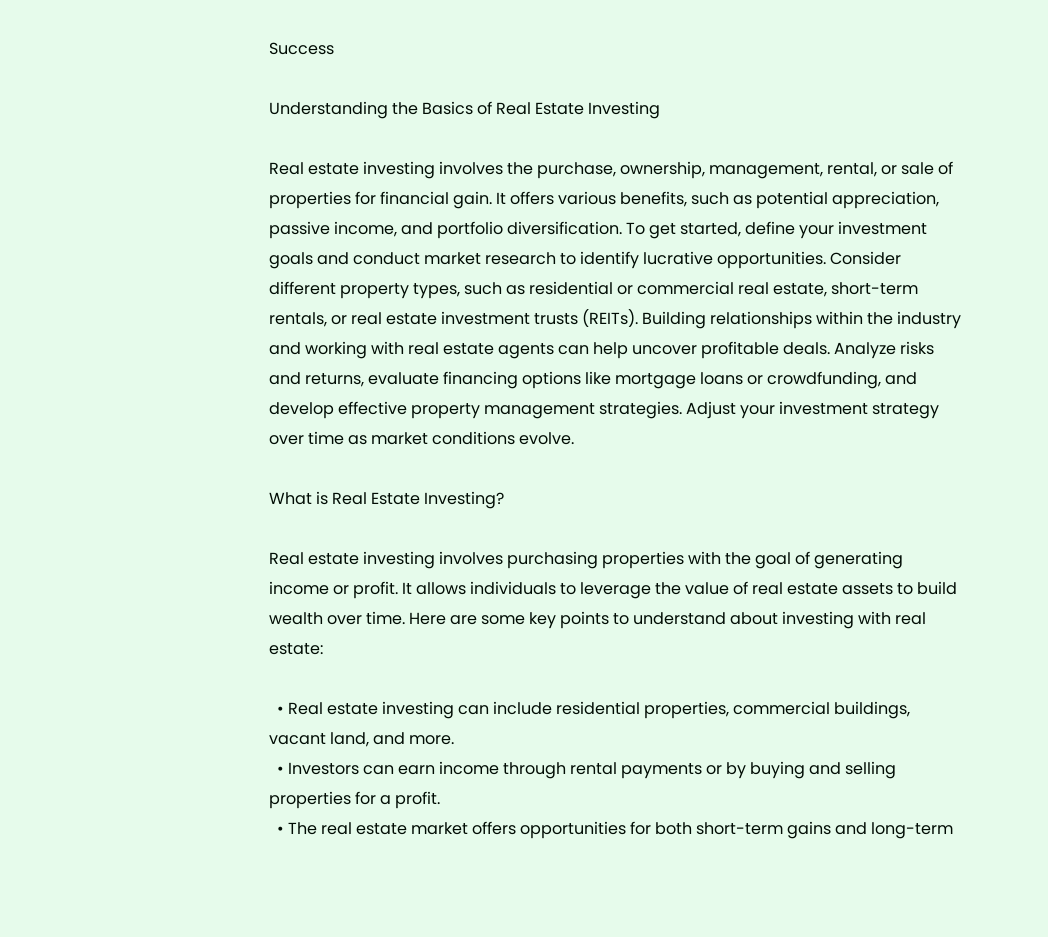Success

Understanding the Basics of Real Estate Investing

Real estate investing involves the purchase, ownership, management, rental, or sale of properties for financial gain. It offers various benefits, such as potential appreciation, passive income, and portfolio diversification. To get started, define your investment goals and conduct market research to identify lucrative opportunities. Consider different property types, such as residential or commercial real estate, short-term rentals, or real estate investment trusts (REITs). Building relationships within the industry and working with real estate agents can help uncover profitable deals. Analyze risks and returns, evaluate financing options like mortgage loans or crowdfunding, and develop effective property management strategies. Adjust your investment strategy over time as market conditions evolve.

What is Real Estate Investing?

Real estate investing involves purchasing properties with the goal of generating income or profit. It allows individuals to leverage the value of real estate assets to build wealth over time. Here are some key points to understand about investing with real estate:

  • Real estate investing can include residential properties, commercial buildings, vacant land, and more.
  • Investors can earn income through rental payments or by buying and selling properties for a profit.
  • The real estate market offers opportunities for both short-term gains and long-term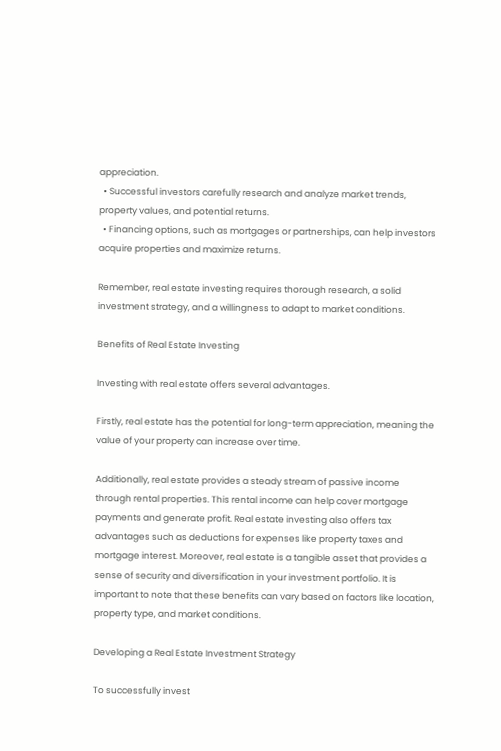appreciation.
  • Successful investors carefully research and analyze market trends, property values, and potential returns.
  • Financing options, such as mortgages or partnerships, can help investors acquire properties and maximize returns.

Remember, real estate investing requires thorough research, a solid investment strategy, and a willingness to adapt to market conditions.

Benefits of Real Estate Investing

Investing with real estate offers several advantages.

Firstly, real estate has the potential for long-term appreciation, meaning the value of your property can increase over time.

Additionally, real estate provides a steady stream of passive income through rental properties. This rental income can help cover mortgage payments and generate profit. Real estate investing also offers tax advantages such as deductions for expenses like property taxes and mortgage interest. Moreover, real estate is a tangible asset that provides a sense of security and diversification in your investment portfolio. It is important to note that these benefits can vary based on factors like location, property type, and market conditions.

Developing a Real Estate Investment Strategy

To successfully invest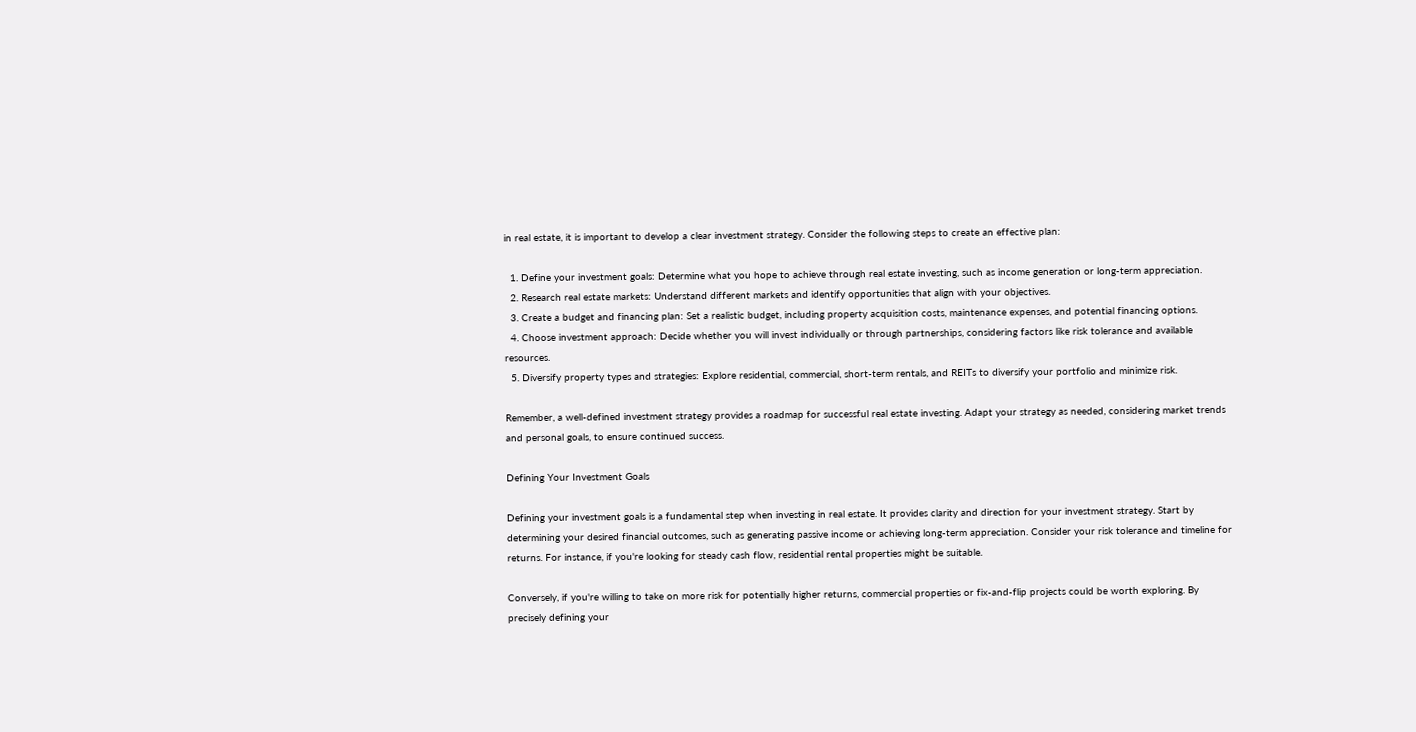in real estate, it is important to develop a clear investment strategy. Consider the following steps to create an effective plan:

  1. Define your investment goals: Determine what you hope to achieve through real estate investing, such as income generation or long-term appreciation.
  2. Research real estate markets: Understand different markets and identify opportunities that align with your objectives.
  3. Create a budget and financing plan: Set a realistic budget, including property acquisition costs, maintenance expenses, and potential financing options.
  4. Choose investment approach: Decide whether you will invest individually or through partnerships, considering factors like risk tolerance and available resources.
  5. Diversify property types and strategies: Explore residential, commercial, short-term rentals, and REITs to diversify your portfolio and minimize risk.

Remember, a well-defined investment strategy provides a roadmap for successful real estate investing. Adapt your strategy as needed, considering market trends and personal goals, to ensure continued success.

Defining Your Investment Goals

Defining your investment goals is a fundamental step when investing in real estate. It provides clarity and direction for your investment strategy. Start by determining your desired financial outcomes, such as generating passive income or achieving long-term appreciation. Consider your risk tolerance and timeline for returns. For instance, if you're looking for steady cash flow, residential rental properties might be suitable.

Conversely, if you're willing to take on more risk for potentially higher returns, commercial properties or fix-and-flip projects could be worth exploring. By precisely defining your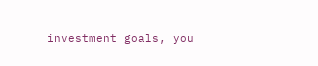investment goals, you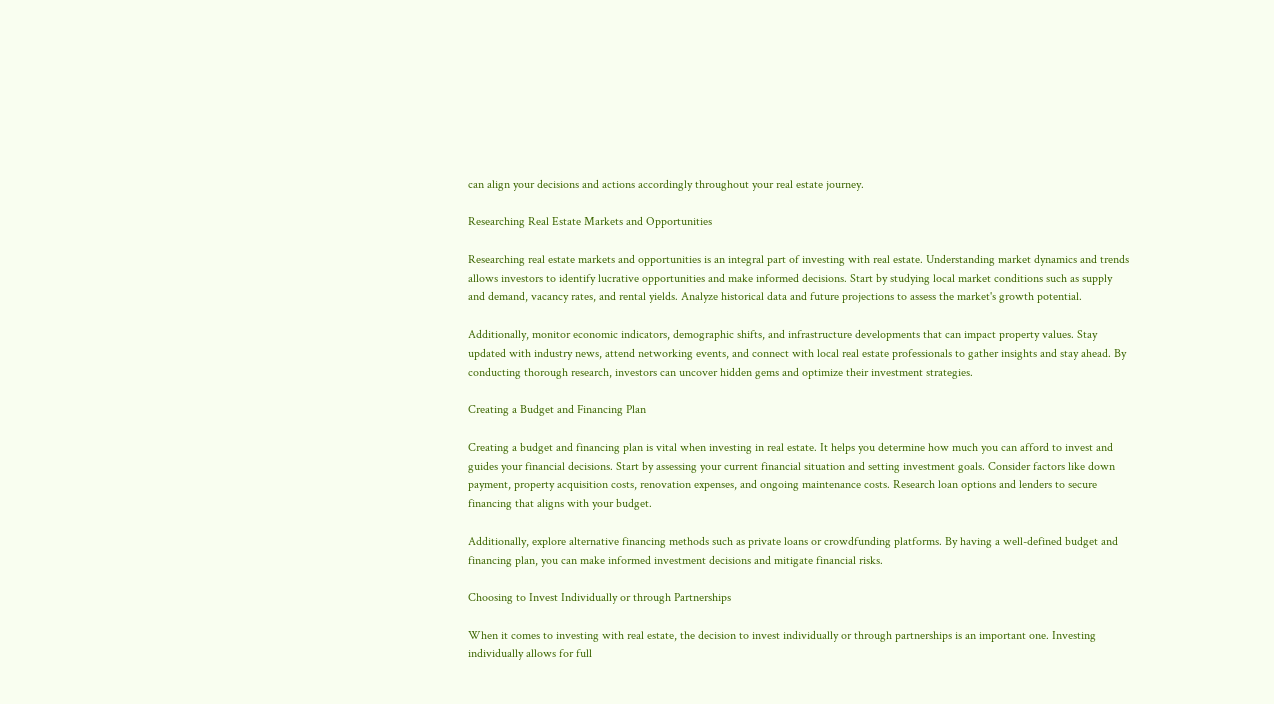can align your decisions and actions accordingly throughout your real estate journey.

Researching Real Estate Markets and Opportunities

Researching real estate markets and opportunities is an integral part of investing with real estate. Understanding market dynamics and trends allows investors to identify lucrative opportunities and make informed decisions. Start by studying local market conditions such as supply and demand, vacancy rates, and rental yields. Analyze historical data and future projections to assess the market's growth potential.

Additionally, monitor economic indicators, demographic shifts, and infrastructure developments that can impact property values. Stay updated with industry news, attend networking events, and connect with local real estate professionals to gather insights and stay ahead. By conducting thorough research, investors can uncover hidden gems and optimize their investment strategies.

Creating a Budget and Financing Plan

Creating a budget and financing plan is vital when investing in real estate. It helps you determine how much you can afford to invest and guides your financial decisions. Start by assessing your current financial situation and setting investment goals. Consider factors like down payment, property acquisition costs, renovation expenses, and ongoing maintenance costs. Research loan options and lenders to secure financing that aligns with your budget.

Additionally, explore alternative financing methods such as private loans or crowdfunding platforms. By having a well-defined budget and financing plan, you can make informed investment decisions and mitigate financial risks.

Choosing to Invest Individually or through Partnerships

When it comes to investing with real estate, the decision to invest individually or through partnerships is an important one. Investing individually allows for full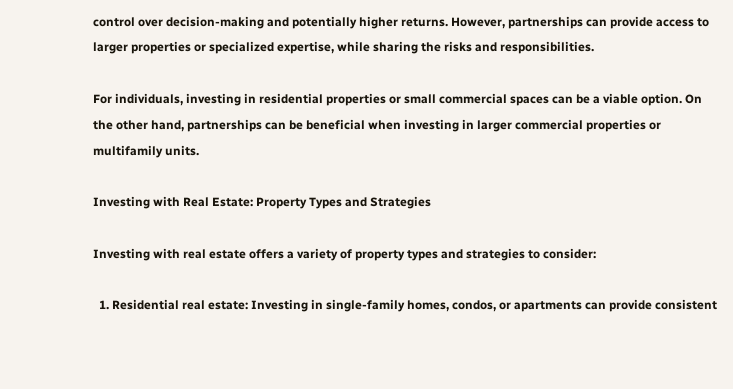control over decision-making and potentially higher returns. However, partnerships can provide access to larger properties or specialized expertise, while sharing the risks and responsibilities.

For individuals, investing in residential properties or small commercial spaces can be a viable option. On the other hand, partnerships can be beneficial when investing in larger commercial properties or multifamily units.

Investing with Real Estate: Property Types and Strategies

Investing with real estate offers a variety of property types and strategies to consider:

  1. Residential real estate: Investing in single-family homes, condos, or apartments can provide consistent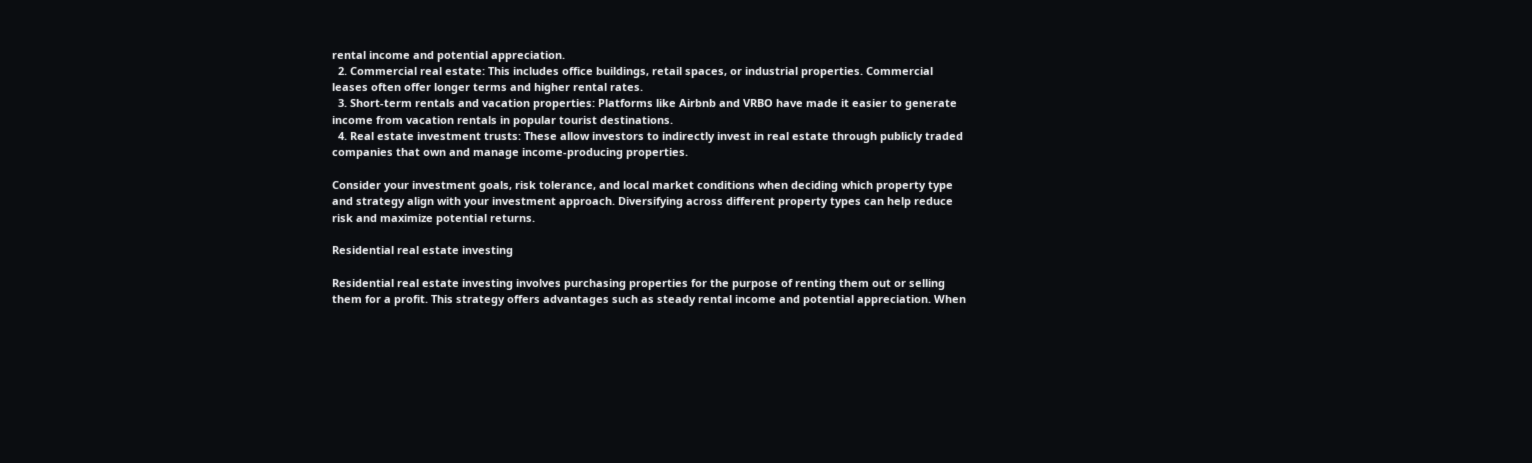rental income and potential appreciation.
  2. Commercial real estate: This includes office buildings, retail spaces, or industrial properties. Commercial leases often offer longer terms and higher rental rates.
  3. Short-term rentals and vacation properties: Platforms like Airbnb and VRBO have made it easier to generate income from vacation rentals in popular tourist destinations.
  4. Real estate investment trusts: These allow investors to indirectly invest in real estate through publicly traded companies that own and manage income-producing properties.

Consider your investment goals, risk tolerance, and local market conditions when deciding which property type and strategy align with your investment approach. Diversifying across different property types can help reduce risk and maximize potential returns.

Residential real estate investing

Residential real estate investing involves purchasing properties for the purpose of renting them out or selling them for a profit. This strategy offers advantages such as steady rental income and potential appreciation. When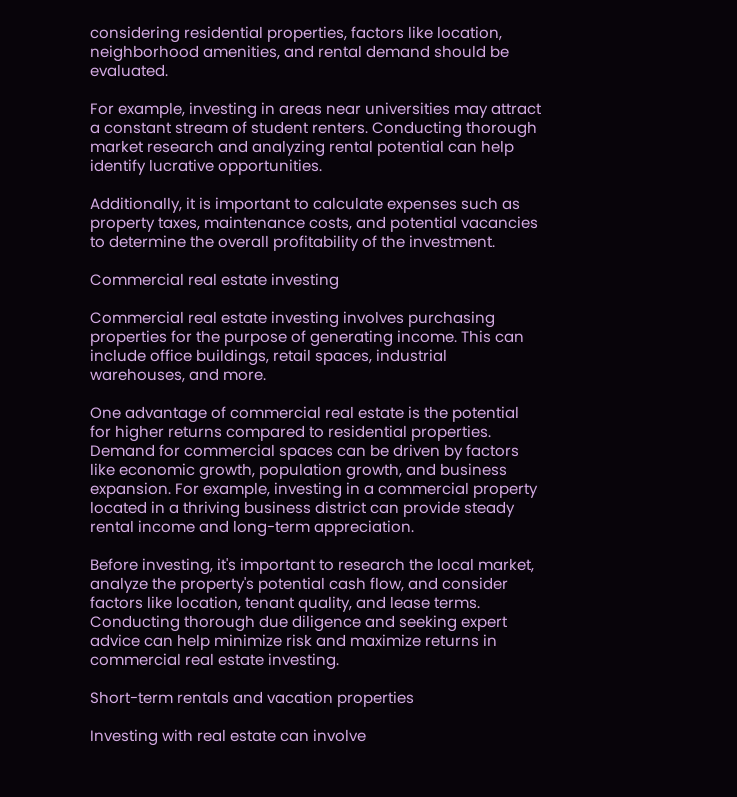considering residential properties, factors like location, neighborhood amenities, and rental demand should be evaluated.

For example, investing in areas near universities may attract a constant stream of student renters. Conducting thorough market research and analyzing rental potential can help identify lucrative opportunities.

Additionally, it is important to calculate expenses such as property taxes, maintenance costs, and potential vacancies to determine the overall profitability of the investment.

Commercial real estate investing

Commercial real estate investing involves purchasing properties for the purpose of generating income. This can include office buildings, retail spaces, industrial warehouses, and more.

One advantage of commercial real estate is the potential for higher returns compared to residential properties. Demand for commercial spaces can be driven by factors like economic growth, population growth, and business expansion. For example, investing in a commercial property located in a thriving business district can provide steady rental income and long-term appreciation.

Before investing, it's important to research the local market, analyze the property's potential cash flow, and consider factors like location, tenant quality, and lease terms. Conducting thorough due diligence and seeking expert advice can help minimize risk and maximize returns in commercial real estate investing.

Short-term rentals and vacation properties

Investing with real estate can involve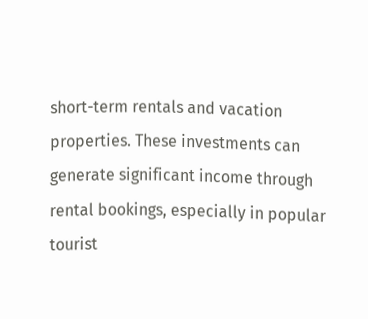short-term rentals and vacation properties. These investments can generate significant income through rental bookings, especially in popular tourist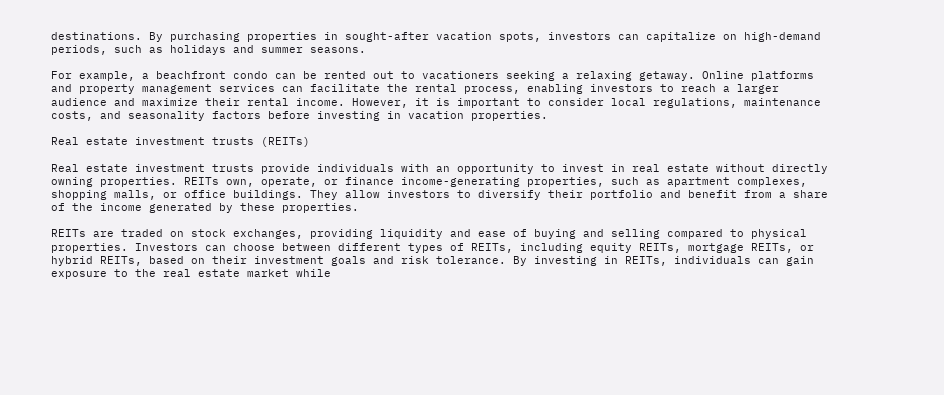destinations. By purchasing properties in sought-after vacation spots, investors can capitalize on high-demand periods, such as holidays and summer seasons.

For example, a beachfront condo can be rented out to vacationers seeking a relaxing getaway. Online platforms and property management services can facilitate the rental process, enabling investors to reach a larger audience and maximize their rental income. However, it is important to consider local regulations, maintenance costs, and seasonality factors before investing in vacation properties.

Real estate investment trusts (REITs)

Real estate investment trusts provide individuals with an opportunity to invest in real estate without directly owning properties. REITs own, operate, or finance income-generating properties, such as apartment complexes, shopping malls, or office buildings. They allow investors to diversify their portfolio and benefit from a share of the income generated by these properties.

REITs are traded on stock exchanges, providing liquidity and ease of buying and selling compared to physical properties. Investors can choose between different types of REITs, including equity REITs, mortgage REITs, or hybrid REITs, based on their investment goals and risk tolerance. By investing in REITs, individuals can gain exposure to the real estate market while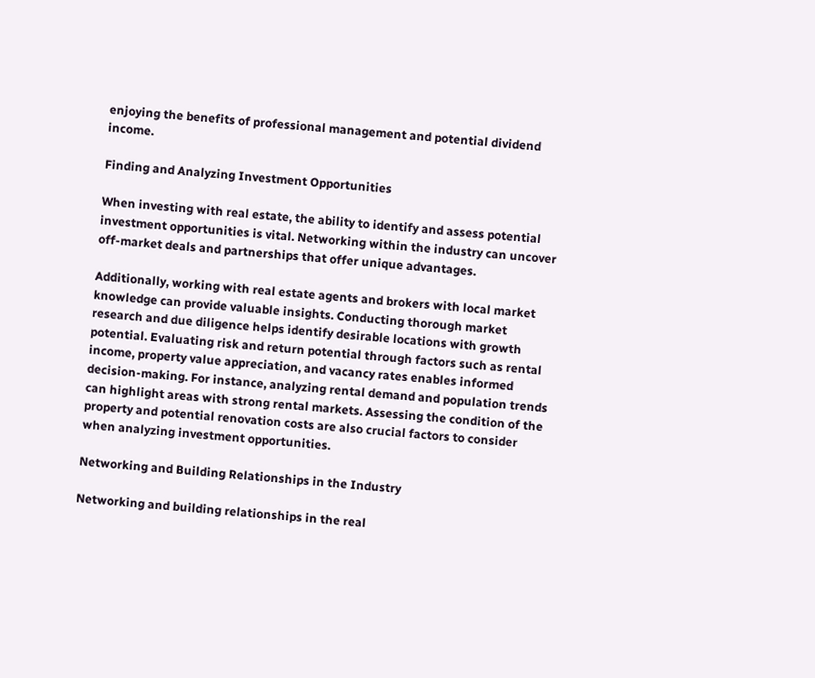enjoying the benefits of professional management and potential dividend income.

Finding and Analyzing Investment Opportunities

When investing with real estate, the ability to identify and assess potential investment opportunities is vital. Networking within the industry can uncover off-market deals and partnerships that offer unique advantages.

Additionally, working with real estate agents and brokers with local market knowledge can provide valuable insights. Conducting thorough market research and due diligence helps identify desirable locations with growth potential. Evaluating risk and return potential through factors such as rental income, property value appreciation, and vacancy rates enables informed decision-making. For instance, analyzing rental demand and population trends can highlight areas with strong rental markets. Assessing the condition of the property and potential renovation costs are also crucial factors to consider when analyzing investment opportunities.

Networking and Building Relationships in the Industry

Networking and building relationships in the real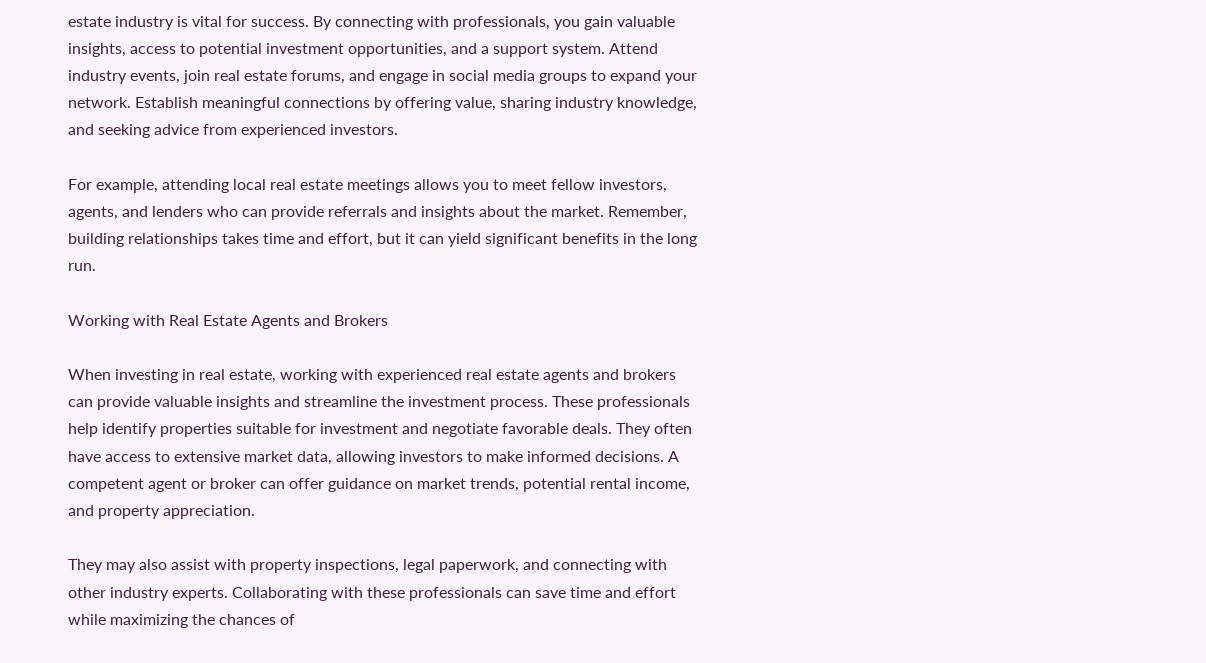estate industry is vital for success. By connecting with professionals, you gain valuable insights, access to potential investment opportunities, and a support system. Attend industry events, join real estate forums, and engage in social media groups to expand your network. Establish meaningful connections by offering value, sharing industry knowledge, and seeking advice from experienced investors.

For example, attending local real estate meetings allows you to meet fellow investors, agents, and lenders who can provide referrals and insights about the market. Remember, building relationships takes time and effort, but it can yield significant benefits in the long run.

Working with Real Estate Agents and Brokers

When investing in real estate, working with experienced real estate agents and brokers can provide valuable insights and streamline the investment process. These professionals help identify properties suitable for investment and negotiate favorable deals. They often have access to extensive market data, allowing investors to make informed decisions. A competent agent or broker can offer guidance on market trends, potential rental income, and property appreciation.

They may also assist with property inspections, legal paperwork, and connecting with other industry experts. Collaborating with these professionals can save time and effort while maximizing the chances of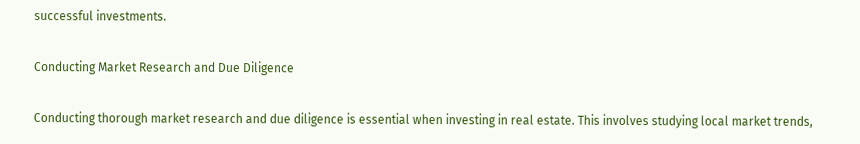successful investments.

Conducting Market Research and Due Diligence

Conducting thorough market research and due diligence is essential when investing in real estate. This involves studying local market trends,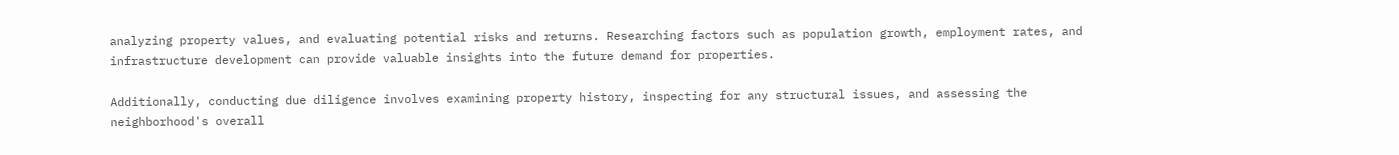analyzing property values, and evaluating potential risks and returns. Researching factors such as population growth, employment rates, and infrastructure development can provide valuable insights into the future demand for properties.

Additionally, conducting due diligence involves examining property history, inspecting for any structural issues, and assessing the neighborhood's overall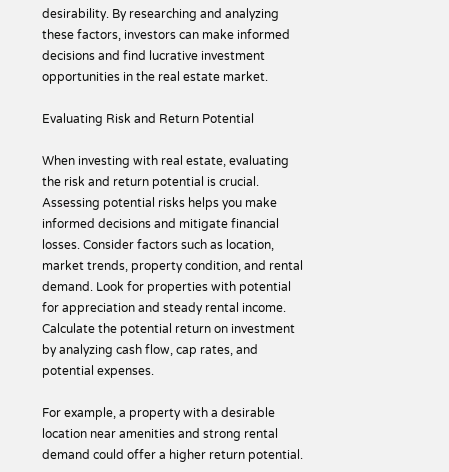desirability. By researching and analyzing these factors, investors can make informed decisions and find lucrative investment opportunities in the real estate market.

Evaluating Risk and Return Potential

When investing with real estate, evaluating the risk and return potential is crucial. Assessing potential risks helps you make informed decisions and mitigate financial losses. Consider factors such as location, market trends, property condition, and rental demand. Look for properties with potential for appreciation and steady rental income. Calculate the potential return on investment by analyzing cash flow, cap rates, and potential expenses.

For example, a property with a desirable location near amenities and strong rental demand could offer a higher return potential.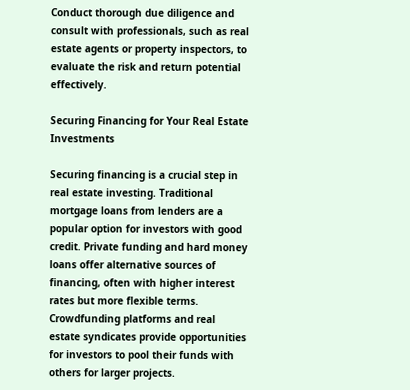Conduct thorough due diligence and consult with professionals, such as real estate agents or property inspectors, to evaluate the risk and return potential effectively.

Securing Financing for Your Real Estate Investments

Securing financing is a crucial step in real estate investing. Traditional mortgage loans from lenders are a popular option for investors with good credit. Private funding and hard money loans offer alternative sources of financing, often with higher interest rates but more flexible terms. Crowdfunding platforms and real estate syndicates provide opportunities for investors to pool their funds with others for larger projects.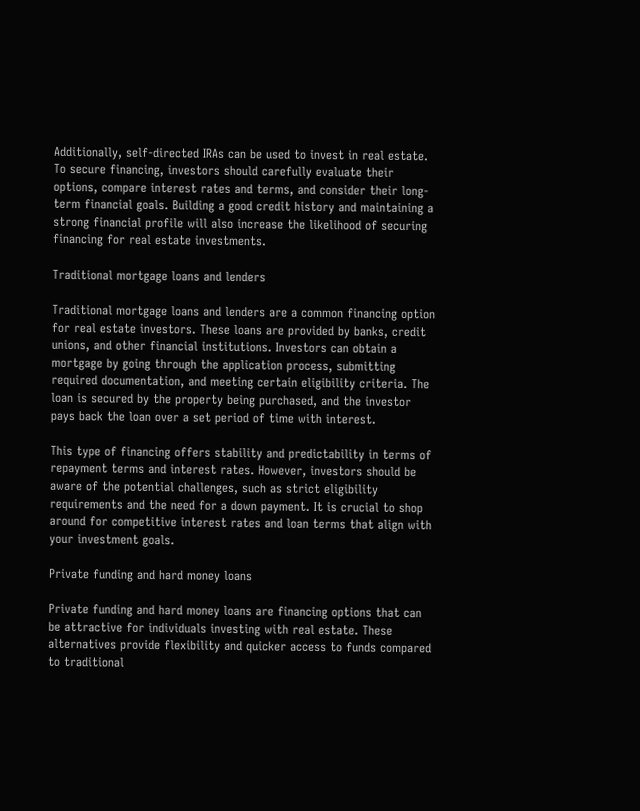Additionally, self-directed IRAs can be used to invest in real estate. To secure financing, investors should carefully evaluate their options, compare interest rates and terms, and consider their long-term financial goals. Building a good credit history and maintaining a strong financial profile will also increase the likelihood of securing financing for real estate investments.

Traditional mortgage loans and lenders

Traditional mortgage loans and lenders are a common financing option for real estate investors. These loans are provided by banks, credit unions, and other financial institutions. Investors can obtain a mortgage by going through the application process, submitting required documentation, and meeting certain eligibility criteria. The loan is secured by the property being purchased, and the investor pays back the loan over a set period of time with interest.

This type of financing offers stability and predictability in terms of repayment terms and interest rates. However, investors should be aware of the potential challenges, such as strict eligibility requirements and the need for a down payment. It is crucial to shop around for competitive interest rates and loan terms that align with your investment goals.

Private funding and hard money loans

Private funding and hard money loans are financing options that can be attractive for individuals investing with real estate. These alternatives provide flexibility and quicker access to funds compared to traditional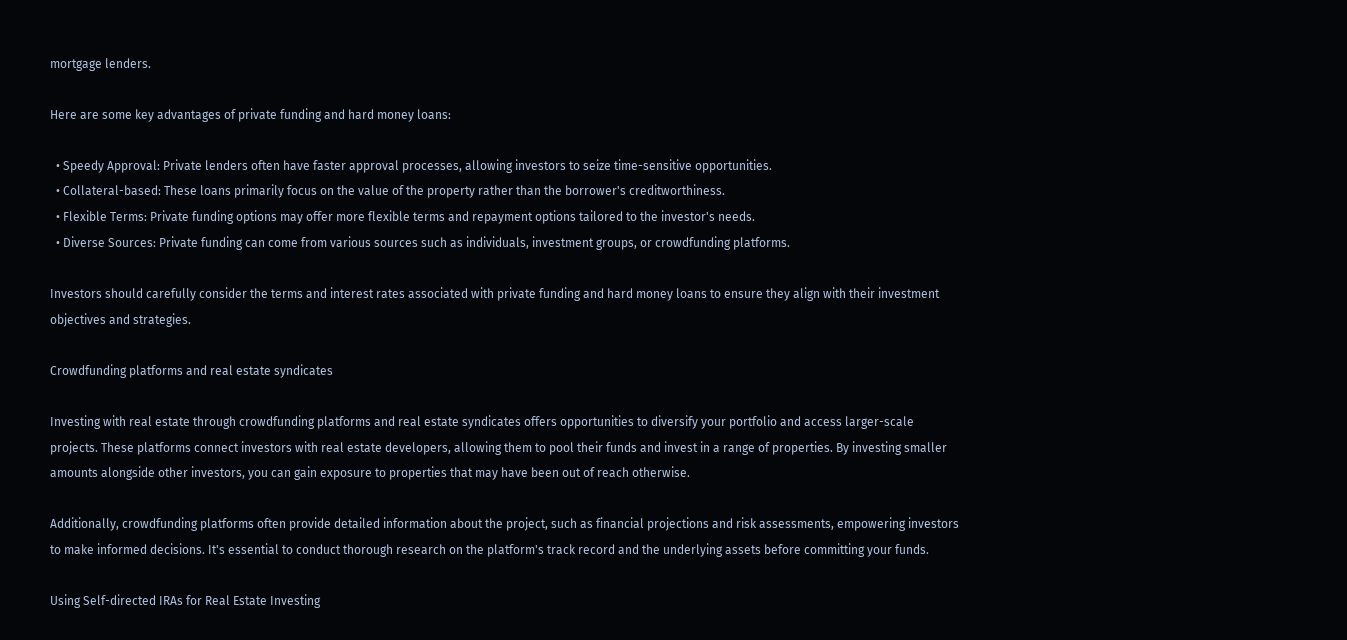mortgage lenders.

Here are some key advantages of private funding and hard money loans:

  • Speedy Approval: Private lenders often have faster approval processes, allowing investors to seize time-sensitive opportunities.
  • Collateral-based: These loans primarily focus on the value of the property rather than the borrower's creditworthiness.
  • Flexible Terms: Private funding options may offer more flexible terms and repayment options tailored to the investor's needs.
  • Diverse Sources: Private funding can come from various sources such as individuals, investment groups, or crowdfunding platforms.

Investors should carefully consider the terms and interest rates associated with private funding and hard money loans to ensure they align with their investment objectives and strategies.

Crowdfunding platforms and real estate syndicates

Investing with real estate through crowdfunding platforms and real estate syndicates offers opportunities to diversify your portfolio and access larger-scale projects. These platforms connect investors with real estate developers, allowing them to pool their funds and invest in a range of properties. By investing smaller amounts alongside other investors, you can gain exposure to properties that may have been out of reach otherwise.

Additionally, crowdfunding platforms often provide detailed information about the project, such as financial projections and risk assessments, empowering investors to make informed decisions. It's essential to conduct thorough research on the platform's track record and the underlying assets before committing your funds.

Using Self-directed IRAs for Real Estate Investing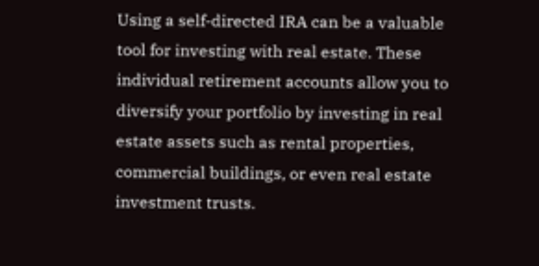Using a self-directed IRA can be a valuable tool for investing with real estate. These individual retirement accounts allow you to diversify your portfolio by investing in real estate assets such as rental properties, commercial buildings, or even real estate investment trusts.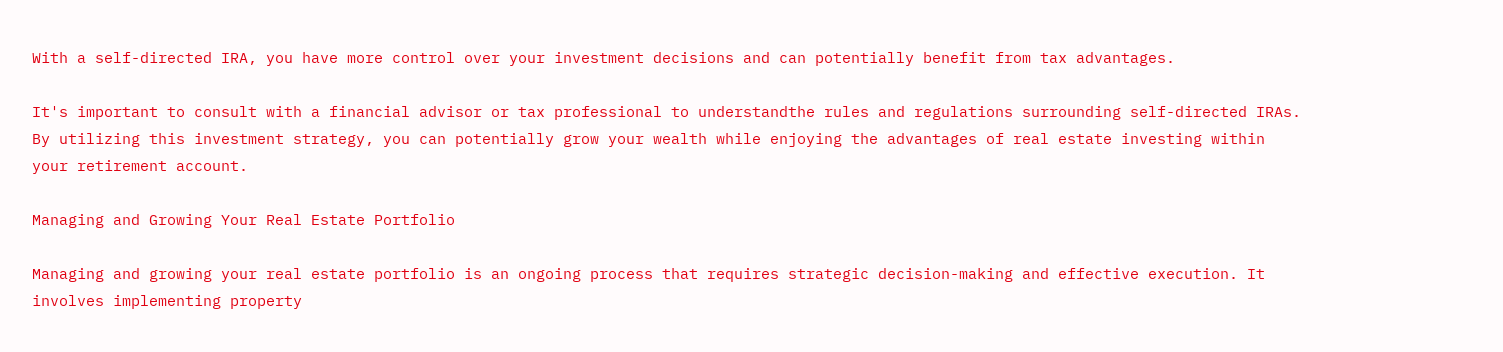With a self-directed IRA, you have more control over your investment decisions and can potentially benefit from tax advantages.

It's important to consult with a financial advisor or tax professional to understandthe rules and regulations surrounding self-directed IRAs. By utilizing this investment strategy, you can potentially grow your wealth while enjoying the advantages of real estate investing within your retirement account.

Managing and Growing Your Real Estate Portfolio

Managing and growing your real estate portfolio is an ongoing process that requires strategic decision-making and effective execution. It involves implementing property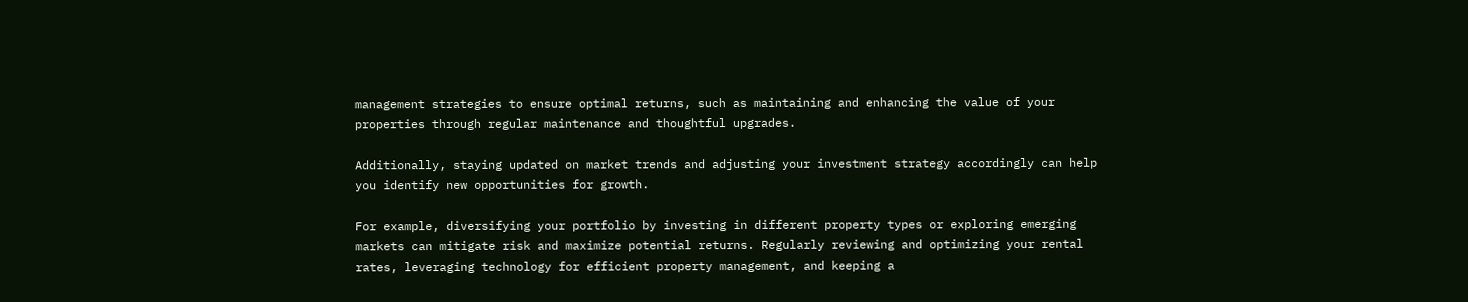management strategies to ensure optimal returns, such as maintaining and enhancing the value of your properties through regular maintenance and thoughtful upgrades.

Additionally, staying updated on market trends and adjusting your investment strategy accordingly can help you identify new opportunities for growth.

For example, diversifying your portfolio by investing in different property types or exploring emerging markets can mitigate risk and maximize potential returns. Regularly reviewing and optimizing your rental rates, leveraging technology for efficient property management, and keeping a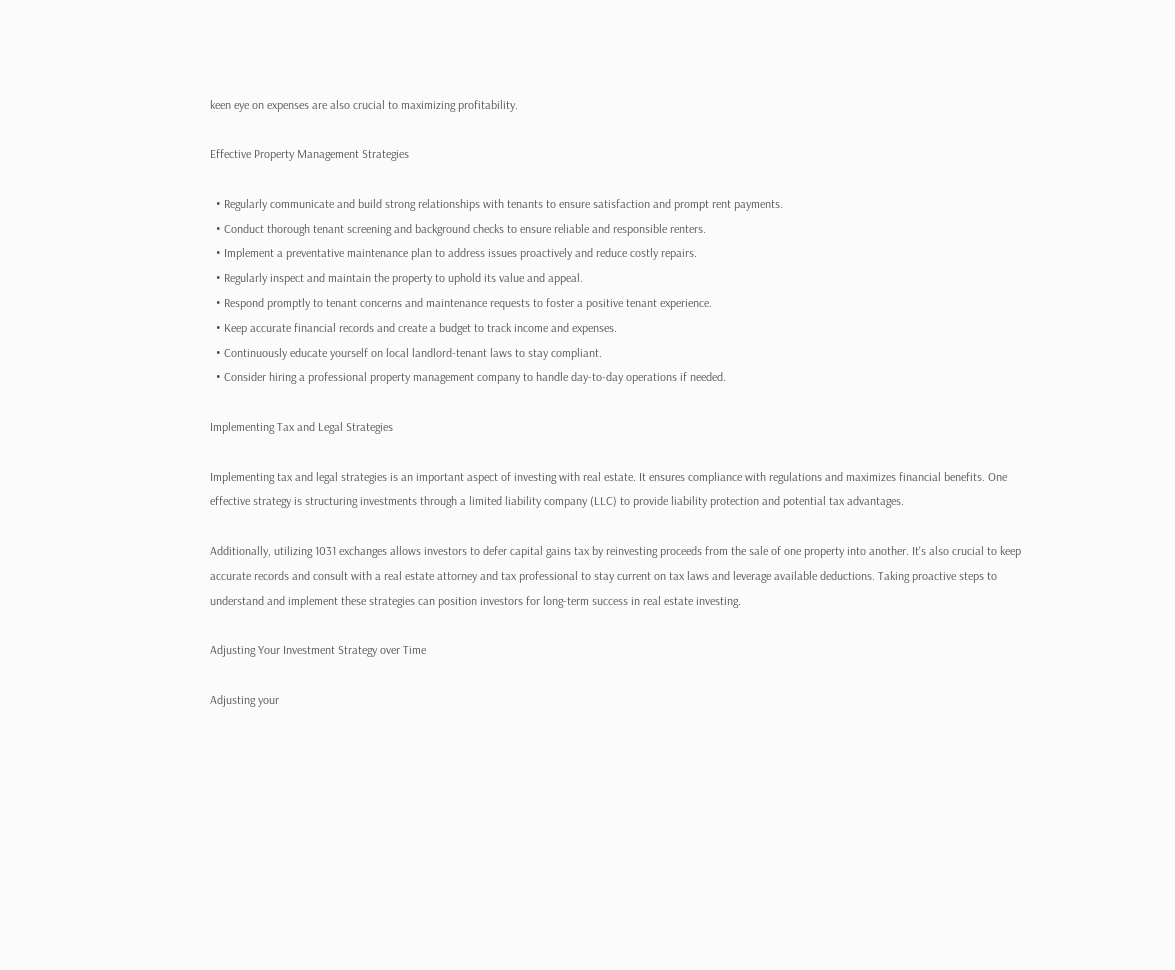keen eye on expenses are also crucial to maximizing profitability.

Effective Property Management Strategies

  • Regularly communicate and build strong relationships with tenants to ensure satisfaction and prompt rent payments.
  • Conduct thorough tenant screening and background checks to ensure reliable and responsible renters.
  • Implement a preventative maintenance plan to address issues proactively and reduce costly repairs.
  • Regularly inspect and maintain the property to uphold its value and appeal.
  • Respond promptly to tenant concerns and maintenance requests to foster a positive tenant experience.
  • Keep accurate financial records and create a budget to track income and expenses.
  • Continuously educate yourself on local landlord-tenant laws to stay compliant.
  • Consider hiring a professional property management company to handle day-to-day operations if needed.

Implementing Tax and Legal Strategies

Implementing tax and legal strategies is an important aspect of investing with real estate. It ensures compliance with regulations and maximizes financial benefits. One effective strategy is structuring investments through a limited liability company (LLC) to provide liability protection and potential tax advantages.

Additionally, utilizing 1031 exchanges allows investors to defer capital gains tax by reinvesting proceeds from the sale of one property into another. It's also crucial to keep accurate records and consult with a real estate attorney and tax professional to stay current on tax laws and leverage available deductions. Taking proactive steps to understand and implement these strategies can position investors for long-term success in real estate investing.

Adjusting Your Investment Strategy over Time

Adjusting your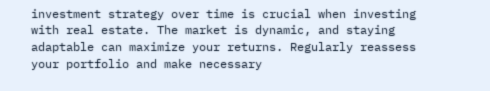investment strategy over time is crucial when investing with real estate. The market is dynamic, and staying adaptable can maximize your returns. Regularly reassess your portfolio and make necessary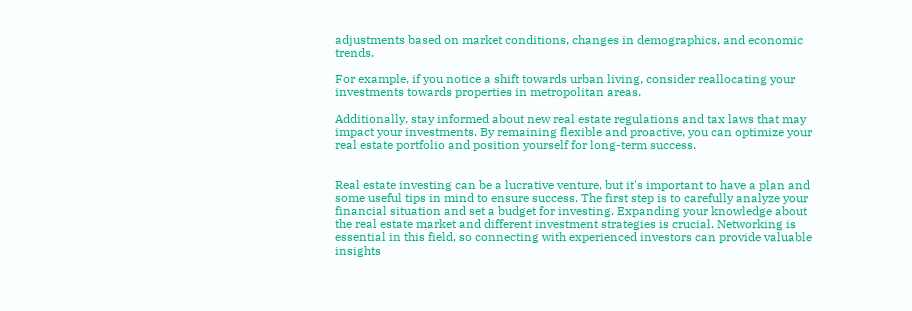adjustments based on market conditions, changes in demographics, and economic trends.

For example, if you notice a shift towards urban living, consider reallocating your investments towards properties in metropolitan areas.

Additionally, stay informed about new real estate regulations and tax laws that may impact your investments. By remaining flexible and proactive, you can optimize your real estate portfolio and position yourself for long-term success.


Real estate investing can be a lucrative venture, but it's important to have a plan and some useful tips in mind to ensure success. The first step is to carefully analyze your financial situation and set a budget for investing. Expanding your knowledge about the real estate market and different investment strategies is crucial. Networking is essential in this field, so connecting with experienced investors can provide valuable insights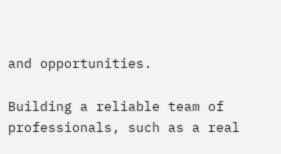and opportunities.

Building a reliable team of professionals, such as a real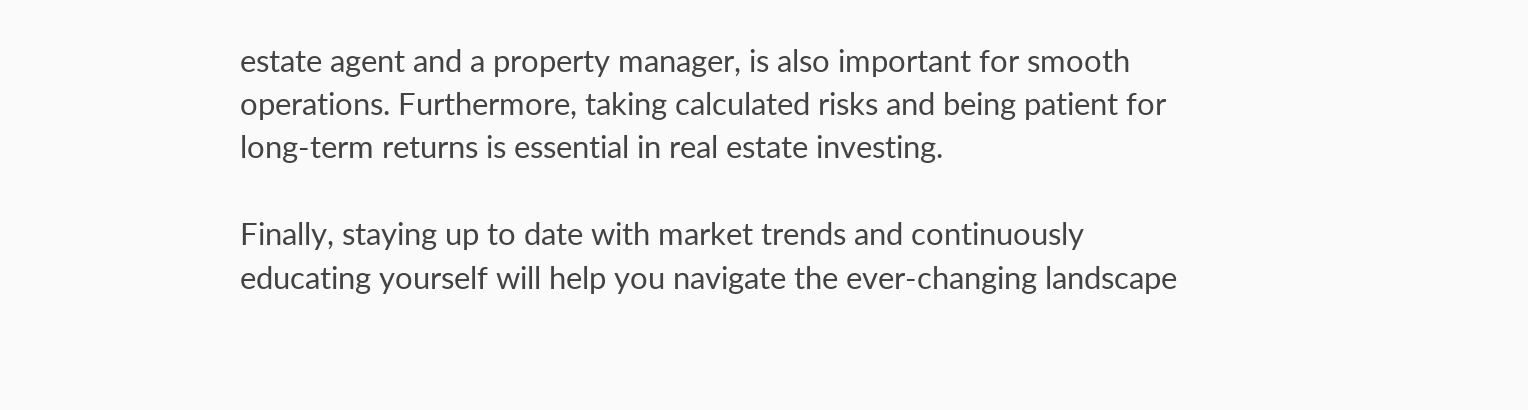estate agent and a property manager, is also important for smooth operations. Furthermore, taking calculated risks and being patient for long-term returns is essential in real estate investing.

Finally, staying up to date with market trends and continuously educating yourself will help you navigate the ever-changing landscape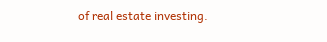of real estate investing.